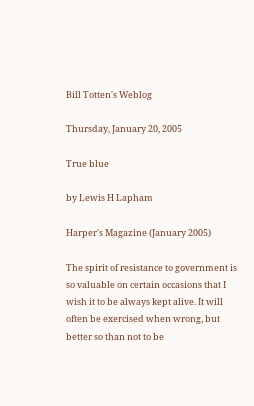Bill Totten's Weblog

Thursday, January 20, 2005

True blue

by Lewis H Lapham

Harper's Magazine (January 2005)

The spirit of resistance to government is so valuable on certain occasions that I wish it to be always kept alive. It will often be exercised when wrong, but better so than not to be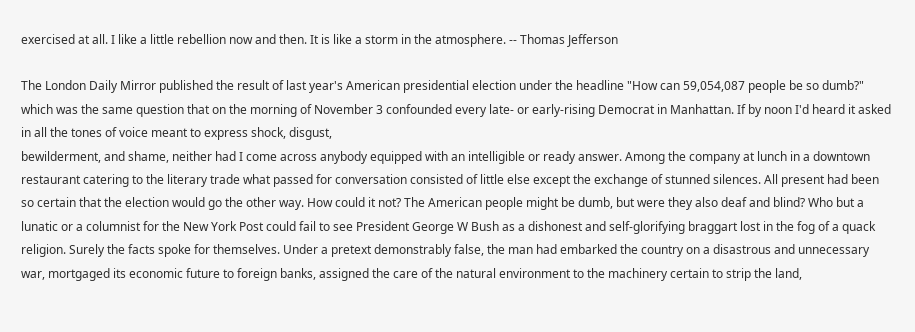exercised at all. I like a little rebellion now and then. It is like a storm in the atmosphere. -- Thomas Jefferson

The London Daily Mirror published the result of last year's American presidential election under the headline "How can 59,054,087 people be so dumb?" which was the same question that on the morning of November 3 confounded every late- or early-rising Democrat in Manhattan. If by noon I'd heard it asked in all the tones of voice meant to express shock, disgust,
bewilderment, and shame, neither had I come across anybody equipped with an intelligible or ready answer. Among the company at lunch in a downtown restaurant catering to the literary trade what passed for conversation consisted of little else except the exchange of stunned silences. All present had been so certain that the election would go the other way. How could it not? The American people might be dumb, but were they also deaf and blind? Who but a lunatic or a columnist for the New York Post could fail to see President George W Bush as a dishonest and self-glorifying braggart lost in the fog of a quack religion. Surely the facts spoke for themselves. Under a pretext demonstrably false, the man had embarked the country on a disastrous and unnecessary war, mortgaged its economic future to foreign banks, assigned the care of the natural environment to the machinery certain to strip the land,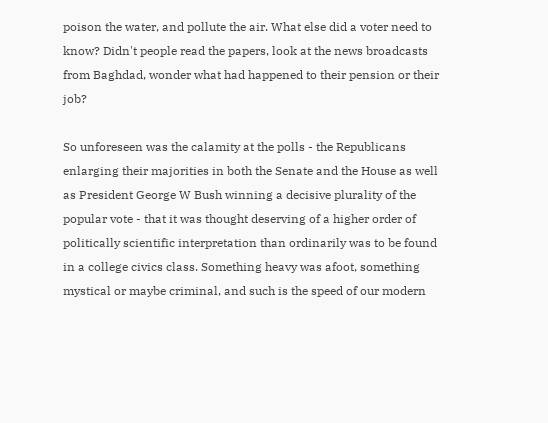poison the water, and pollute the air. What else did a voter need to know? Didn't people read the papers, look at the news broadcasts from Baghdad, wonder what had happened to their pension or their job?

So unforeseen was the calamity at the polls - the Republicans enlarging their majorities in both the Senate and the House as well as President George W Bush winning a decisive plurality of the popular vote - that it was thought deserving of a higher order of politically scientific interpretation than ordinarily was to be found in a college civics class. Something heavy was afoot, something mystical or maybe criminal, and such is the speed of our modern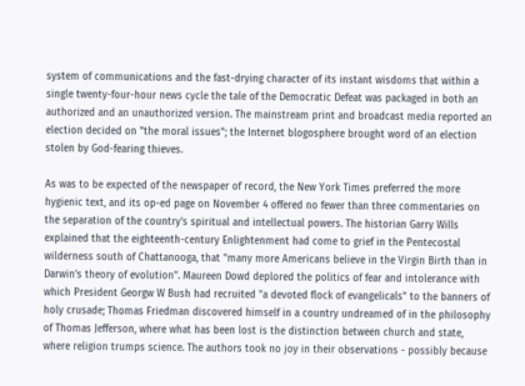system of communications and the fast-drying character of its instant wisdoms that within a single twenty-four-hour news cycle the tale of the Democratic Defeat was packaged in both an authorized and an unauthorized version. The mainstream print and broadcast media reported an election decided on "the moral issues"; the Internet blogosphere brought word of an election stolen by God-fearing thieves.

As was to be expected of the newspaper of record, the New York Times preferred the more hygienic text, and its op-ed page on November 4 offered no fewer than three commentaries on the separation of the country's spiritual and intellectual powers. The historian Garry Wills explained that the eighteenth-century Enlightenment had come to grief in the Pentecostal wilderness south of Chattanooga, that "many more Americans believe in the Virgin Birth than in Darwin's theory of evolution". Maureen Dowd deplored the politics of fear and intolerance with which President Georgw W Bush had recruited "a devoted flock of evangelicals" to the banners of holy crusade; Thomas Friedman discovered himself in a country undreamed of in the philosophy of Thomas Jefferson, where what has been lost is the distinction between church and state, where religion trumps science. The authors took no joy in their observations - possibly because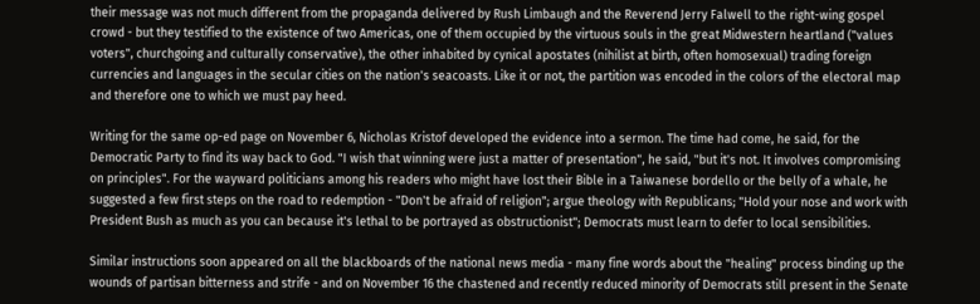their message was not much different from the propaganda delivered by Rush Limbaugh and the Reverend Jerry Falwell to the right-wing gospel crowd - but they testified to the existence of two Americas, one of them occupied by the virtuous souls in the great Midwestern heartland ("values voters", churchgoing and culturally conservative), the other inhabited by cynical apostates (nihilist at birth, often homosexual) trading foreign currencies and languages in the secular cities on the nation's seacoasts. Like it or not, the partition was encoded in the colors of the electoral map and therefore one to which we must pay heed.

Writing for the same op-ed page on November 6, Nicholas Kristof developed the evidence into a sermon. The time had come, he said, for the Democratic Party to find its way back to God. "I wish that winning were just a matter of presentation", he said, "but it's not. It involves compromising on principles". For the wayward politicians among his readers who might have lost their Bible in a Taiwanese bordello or the belly of a whale, he suggested a few first steps on the road to redemption - "Don't be afraid of religion"; argue theology with Republicans; "Hold your nose and work with President Bush as much as you can because it's lethal to be portrayed as obstructionist"; Democrats must learn to defer to local sensibilities.

Similar instructions soon appeared on all the blackboards of the national news media - many fine words about the "healing" process binding up the wounds of partisan bitterness and strife - and on November 16 the chastened and recently reduced minority of Democrats still present in the Senate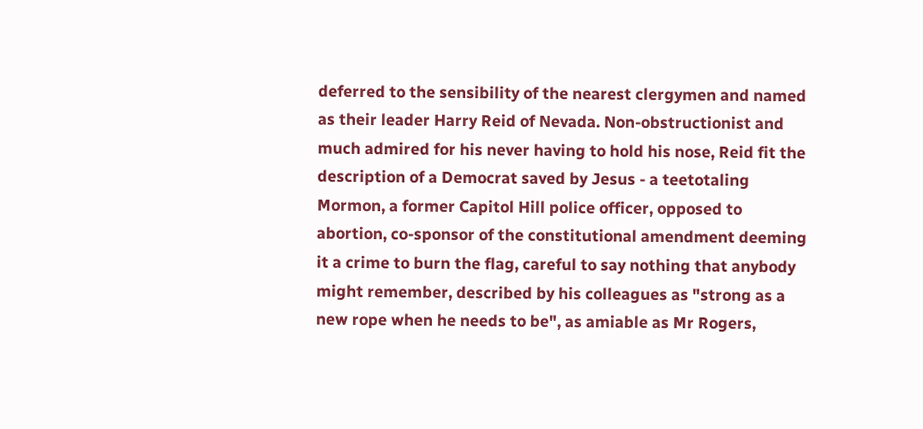deferred to the sensibility of the nearest clergymen and named as their leader Harry Reid of Nevada. Non-obstructionist and much admired for his never having to hold his nose, Reid fit the description of a Democrat saved by Jesus - a teetotaling Mormon, a former Capitol Hill police officer, opposed to abortion, co-sponsor of the constitutional amendment deeming it a crime to burn the flag, careful to say nothing that anybody might remember, described by his colleagues as "strong as a new rope when he needs to be", as amiable as Mr Rogers,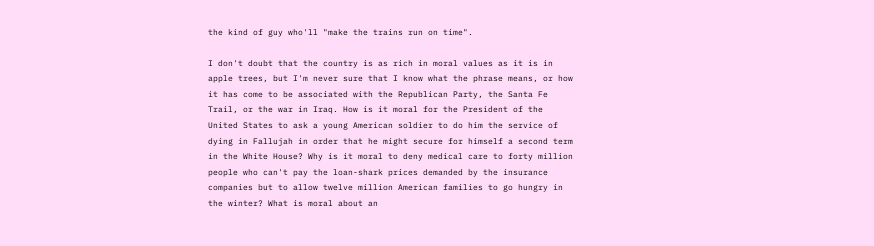the kind of guy who'll "make the trains run on time".

I don't doubt that the country is as rich in moral values as it is in apple trees, but I'm never sure that I know what the phrase means, or how it has come to be associated with the Republican Party, the Santa Fe Trail, or the war in Iraq. How is it moral for the President of the United States to ask a young American soldier to do him the service of dying in Fallujah in order that he might secure for himself a second term in the White House? Why is it moral to deny medical care to forty million people who can't pay the loan-shark prices demanded by the insurance companies but to allow twelve million American families to go hungry in the winter? What is moral about an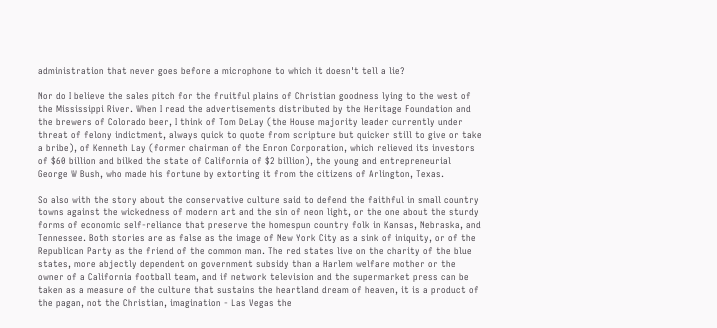administration that never goes before a microphone to which it doesn't tell a lie?

Nor do I believe the sales pitch for the fruitful plains of Christian goodness lying to the west of the Mississippi River. When I read the advertisements distributed by the Heritage Foundation and the brewers of Colorado beer, I think of Tom DeLay (the House majority leader currently under threat of felony indictment, always quick to quote from scripture but quicker still to give or take a bribe), of Kenneth Lay (former chairman of the Enron Corporation, which relieved its investors of $60 billion and bilked the state of California of $2 billion), the young and entrepreneurial George W Bush, who made his fortune by extorting it from the citizens of Arlington, Texas.

So also with the story about the conservative culture said to defend the faithful in small country towns against the wickedness of modern art and the sin of neon light, or the one about the sturdy forms of economic self-reliance that preserve the homespun country folk in Kansas, Nebraska, and Tennessee. Both stories are as false as the image of New York City as a sink of iniquity, or of the Republican Party as the friend of the common man. The red states live on the charity of the blue states, more abjectly dependent on government subsidy than a Harlem welfare mother or the owner of a California football team, and if network television and the supermarket press can be taken as a measure of the culture that sustains the heartland dream of heaven, it is a product of the pagan, not the Christian, imagination - Las Vegas the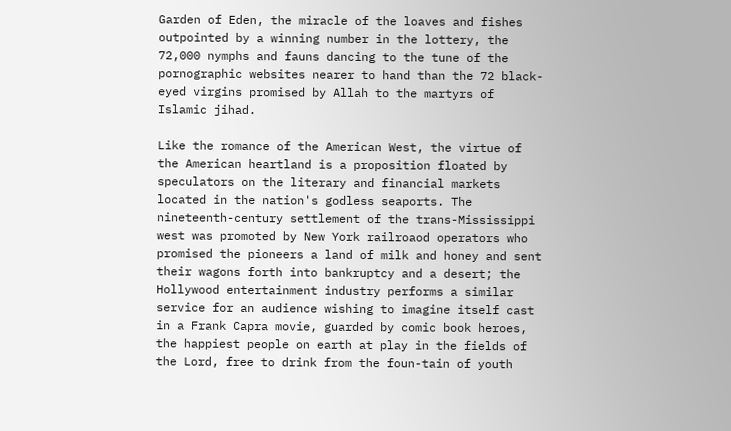Garden of Eden, the miracle of the loaves and fishes outpointed by a winning number in the lottery, the 72,000 nymphs and fauns dancing to the tune of the pornographic websites nearer to hand than the 72 black-eyed virgins promised by Allah to the martyrs of Islamic jihad.

Like the romance of the American West, the virtue of the American heartland is a proposition floated by speculators on the literary and financial markets located in the nation's godless seaports. The nineteenth-century settlement of the trans-Mississippi west was promoted by New York railroaod operators who promised the pioneers a land of milk and honey and sent their wagons forth into bankruptcy and a desert; the Hollywood entertainment industry performs a similar service for an audience wishing to imagine itself cast in a Frank Capra movie, guarded by comic book heroes, the happiest people on earth at play in the fields of the Lord, free to drink from the foun-tain of youth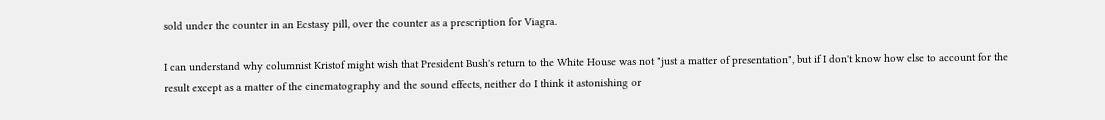sold under the counter in an Ecstasy pill, over the counter as a prescription for Viagra.

I can understand why columnist Kristof might wish that President Bush's return to the White House was not "just a matter of presentation", but if I don't know how else to account for the result except as a matter of the cinematography and the sound effects, neither do I think it astonishing or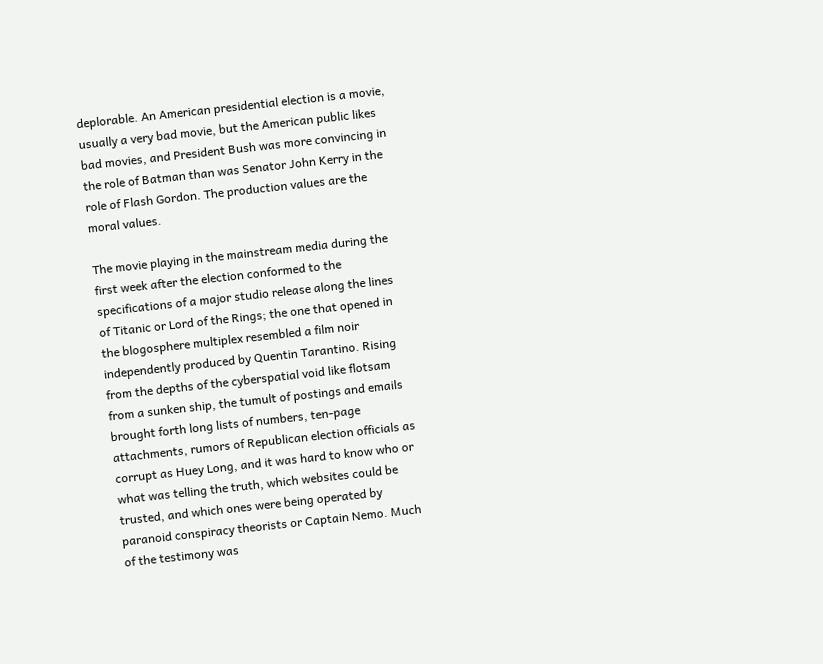deplorable. An American presidential election is a movie, usually a very bad movie, but the American public likes bad movies, and President Bush was more convincing in the role of Batman than was Senator John Kerry in the role of Flash Gordon. The production values are the moral values.

The movie playing in the mainstream media during the first week after the election conformed to the specifications of a major studio release along the lines of Titanic or Lord of the Rings; the one that opened in the blogosphere multiplex resembled a film noir independently produced by Quentin Tarantino. Rising from the depths of the cyberspatial void like flotsam from a sunken ship, the tumult of postings and emails brought forth long lists of numbers, ten-page attachments, rumors of Republican election officials as corrupt as Huey Long, and it was hard to know who or what was telling the truth, which websites could be trusted, and which ones were being operated by paranoid conspiracy theorists or Captain Nemo. Much of the testimony was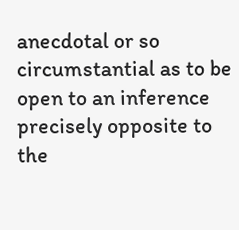anecdotal or so circumstantial as to be open to an inference precisely opposite to the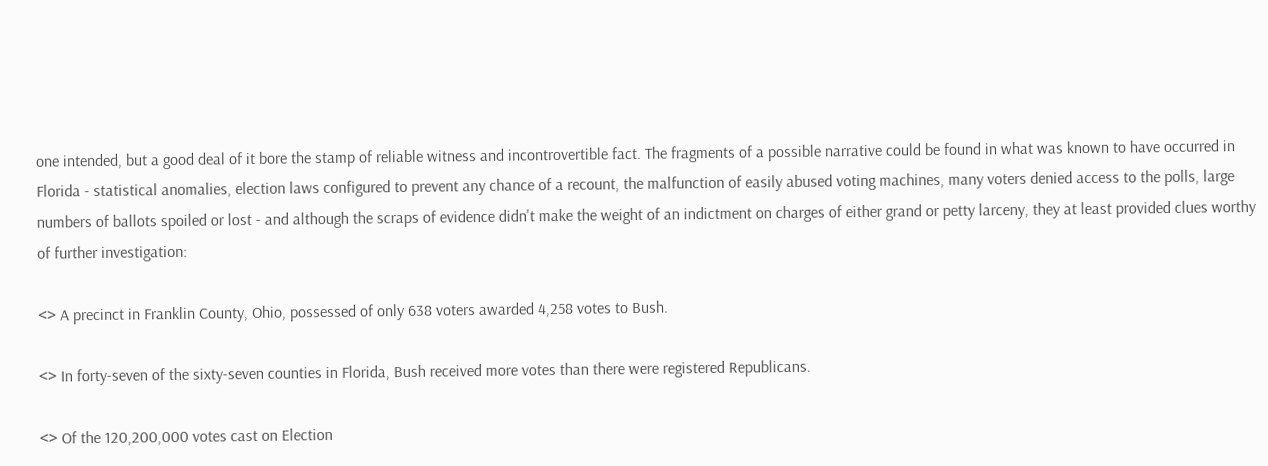one intended, but a good deal of it bore the stamp of reliable witness and incontrovertible fact. The fragments of a possible narrative could be found in what was known to have occurred in Florida - statistical anomalies, election laws configured to prevent any chance of a recount, the malfunction of easily abused voting machines, many voters denied access to the polls, large numbers of ballots spoiled or lost - and although the scraps of evidence didn't make the weight of an indictment on charges of either grand or petty larceny, they at least provided clues worthy of further investigation:

<> A precinct in Franklin County, Ohio, possessed of only 638 voters awarded 4,258 votes to Bush.

<> In forty-seven of the sixty-seven counties in Florida, Bush received more votes than there were registered Republicans.

<> Of the 120,200,000 votes cast on Election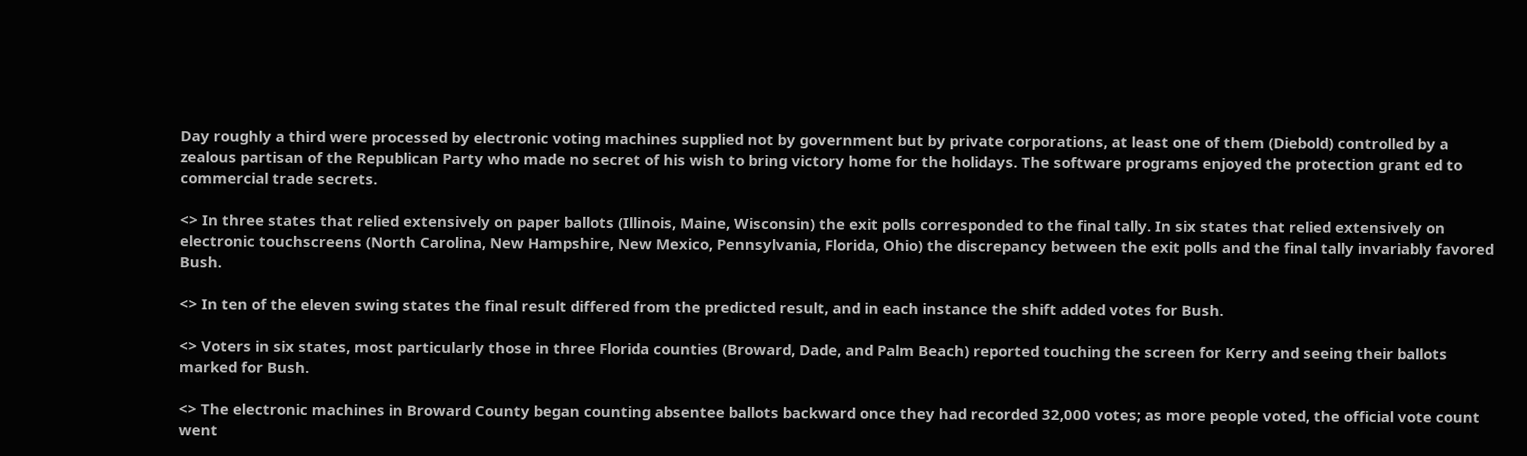Day roughly a third were processed by electronic voting machines supplied not by government but by private corporations, at least one of them (Diebold) controlled by a zealous partisan of the Republican Party who made no secret of his wish to bring victory home for the holidays. The software programs enjoyed the protection grant ed to commercial trade secrets.

<> In three states that relied extensively on paper ballots (Illinois, Maine, Wisconsin) the exit polls corresponded to the final tally. In six states that relied extensively on electronic touchscreens (North Carolina, New Hampshire, New Mexico, Pennsylvania, Florida, Ohio) the discrepancy between the exit polls and the final tally invariably favored Bush.

<> In ten of the eleven swing states the final result differed from the predicted result, and in each instance the shift added votes for Bush.

<> Voters in six states, most particularly those in three Florida counties (Broward, Dade, and Palm Beach) reported touching the screen for Kerry and seeing their ballots marked for Bush.

<> The electronic machines in Broward County began counting absentee ballots backward once they had recorded 32,000 votes; as more people voted, the official vote count went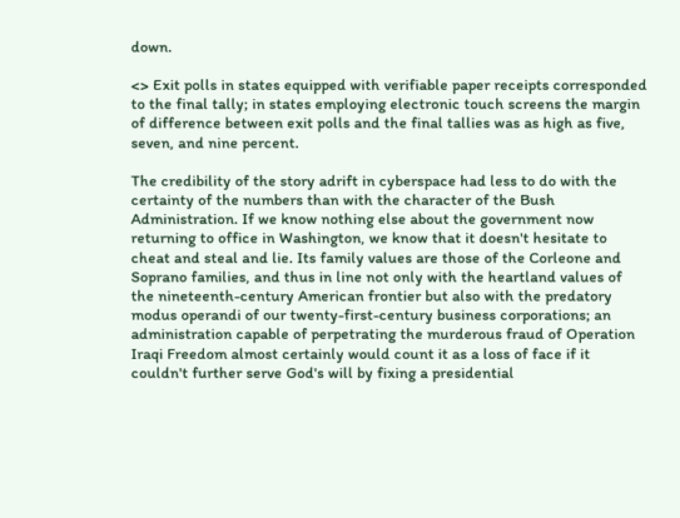down.

<> Exit polls in states equipped with verifiable paper receipts corresponded to the final tally; in states employing electronic touch screens the margin of difference between exit polls and the final tallies was as high as five, seven, and nine percent.

The credibility of the story adrift in cyberspace had less to do with the certainty of the numbers than with the character of the Bush Administration. If we know nothing else about the government now returning to office in Washington, we know that it doesn't hesitate to cheat and steal and lie. Its family values are those of the Corleone and Soprano families, and thus in line not only with the heartland values of the nineteenth-century American frontier but also with the predatory modus operandi of our twenty-first-century business corporations; an administration capable of perpetrating the murderous fraud of Operation Iraqi Freedom almost certainly would count it as a loss of face if it couldn't further serve God's will by fixing a presidential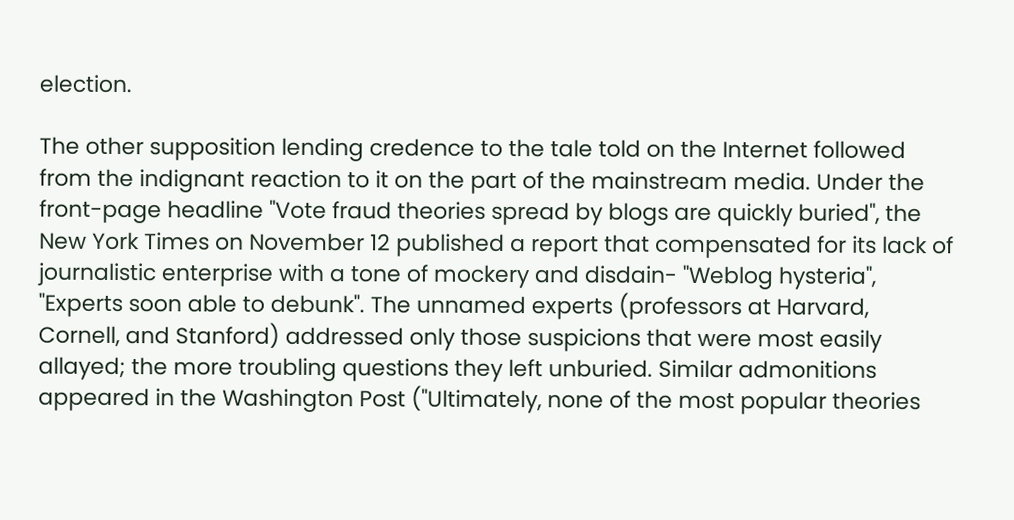election.

The other supposition lending credence to the tale told on the Internet followed from the indignant reaction to it on the part of the mainstream media. Under the front-page headline "Vote fraud theories spread by blogs are quickly buried", the New York Times on November 12 published a report that compensated for its lack of journalistic enterprise with a tone of mockery and disdain- "Weblog hysteria", "Experts soon able to debunk". The unnamed experts (professors at Harvard, Cornell, and Stanford) addressed only those suspicions that were most easily allayed; the more troubling questions they left unburied. Similar admonitions appeared in the Washington Post ("Ultimately, none of the most popular theories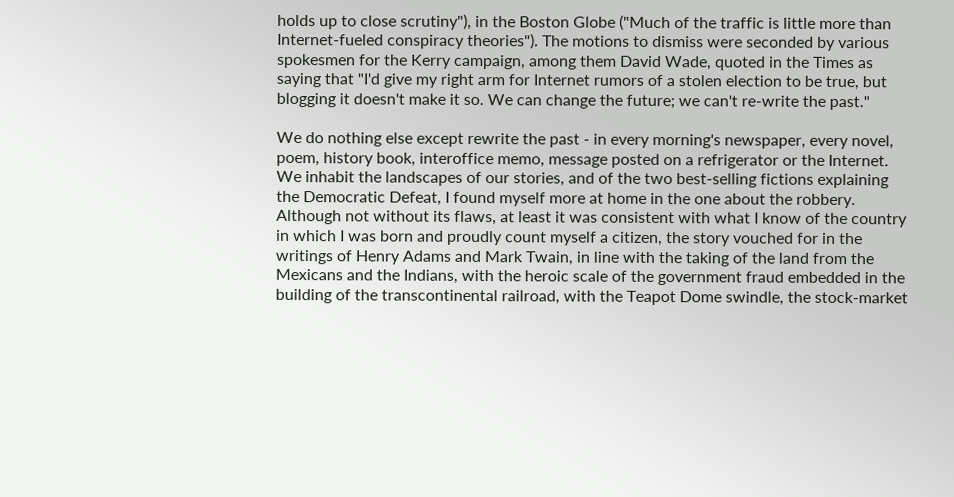holds up to close scrutiny"), in the Boston Globe ("Much of the traffic is little more than Internet-fueled conspiracy theories"). The motions to dismiss were seconded by various spokesmen for the Kerry campaign, among them David Wade, quoted in the Times as saying that "I'd give my right arm for Internet rumors of a stolen election to be true, but blogging it doesn't make it so. We can change the future; we can't re-write the past."

We do nothing else except rewrite the past - in every morning's newspaper, every novel, poem, history book, interoffice memo, message posted on a refrigerator or the Internet. We inhabit the landscapes of our stories, and of the two best-selling fictions explaining the Democratic Defeat, I found myself more at home in the one about the robbery. Although not without its flaws, at least it was consistent with what I know of the country in which I was born and proudly count myself a citizen, the story vouched for in the writings of Henry Adams and Mark Twain, in line with the taking of the land from the Mexicans and the Indians, with the heroic scale of the government fraud embedded in the building of the transcontinental railroad, with the Teapot Dome swindle, the stock-market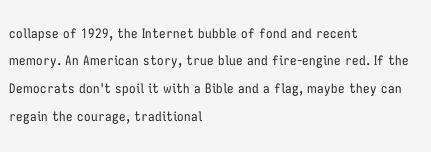collapse of 1929, the Internet bubble of fond and recent memory. An American story, true blue and fire-engine red. If the Democrats don't spoil it with a Bible and a flag, maybe they can regain the courage, traditional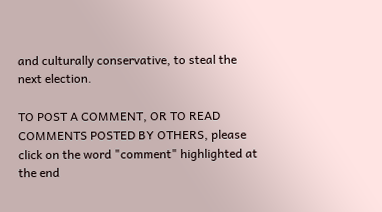and culturally conservative, to steal the next election.

TO POST A COMMENT, OR TO READ COMMENTS POSTED BY OTHERS, please click on the word "comment" highlighted at the end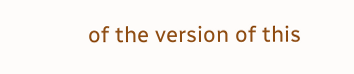of the version of this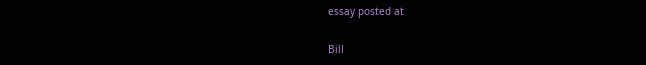essay posted at

Bill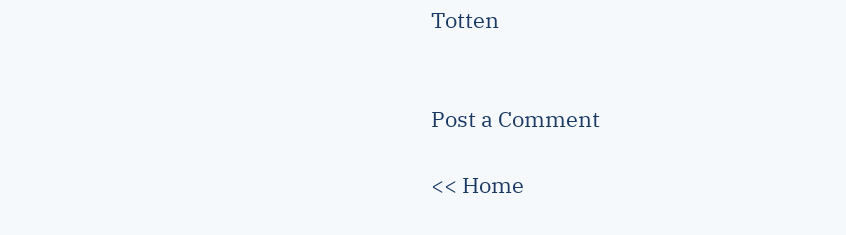Totten


Post a Comment

<< Home